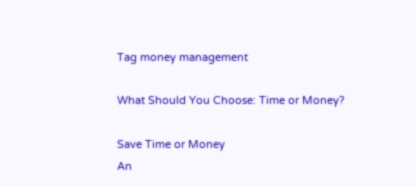Tag money management

What Should You Choose: Time or Money?

Save Time or Money
An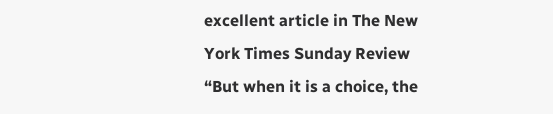excellent article in The New York Times Sunday Review  “But when it is a choice, the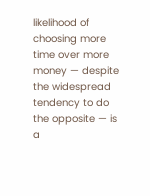likelihood of choosing more time over more money — despite the widespread tendency to do the opposite — is a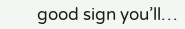good sign you’ll…